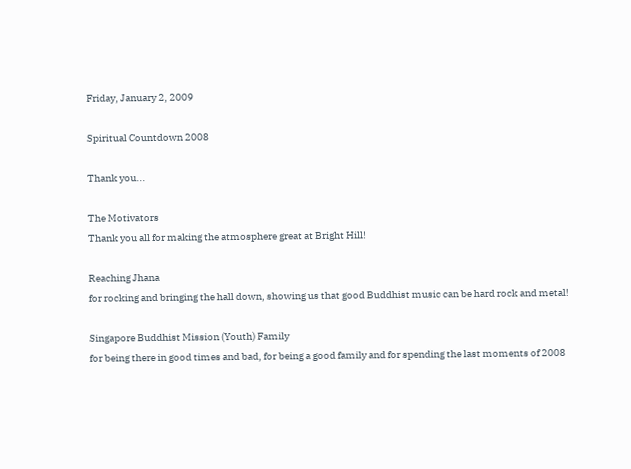Friday, January 2, 2009

Spiritual Countdown 2008

Thank you...

The Motivators
Thank you all for making the atmosphere great at Bright Hill!

Reaching Jhana
for rocking and bringing the hall down, showing us that good Buddhist music can be hard rock and metal!

Singapore Buddhist Mission (Youth) Family
for being there in good times and bad, for being a good family and for spending the last moments of 2008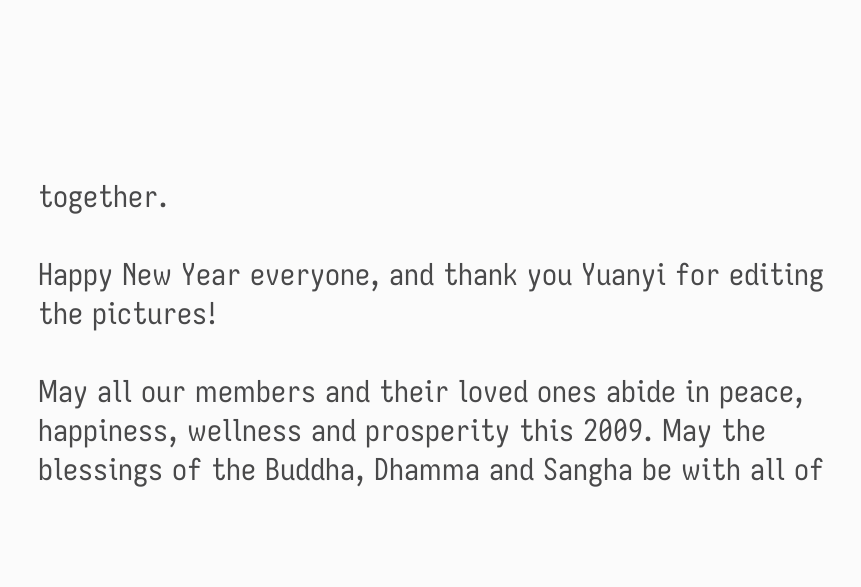together.

Happy New Year everyone, and thank you Yuanyi for editing the pictures!

May all our members and their loved ones abide in peace, happiness, wellness and prosperity this 2009. May the blessings of the Buddha, Dhamma and Sangha be with all of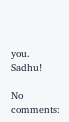you. Sadhu!

No comments: